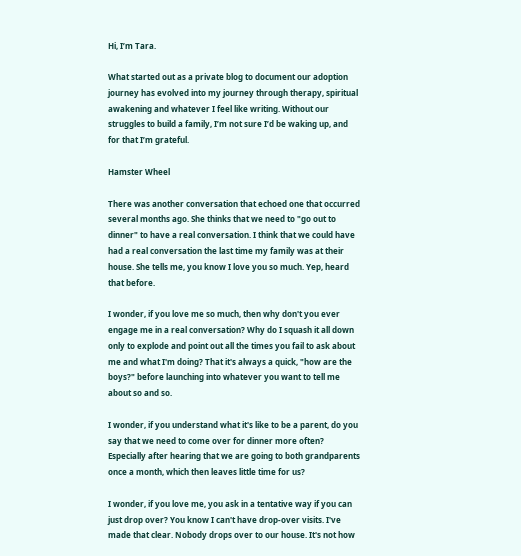Hi, I’m Tara.

What started out as a private blog to document our adoption journey has evolved into my journey through therapy, spiritual awakening and whatever I feel like writing. Without our struggles to build a family, I’m not sure I’d be waking up, and for that I’m grateful.

Hamster Wheel

There was another conversation that echoed one that occurred several months ago. She thinks that we need to "go out to dinner" to have a real conversation. I think that we could have had a real conversation the last time my family was at their house. She tells me, you know I love you so much. Yep, heard that before.

I wonder, if you love me so much, then why don't you ever engage me in a real conversation? Why do I squash it all down only to explode and point out all the times you fail to ask about me and what I'm doing? That it's always a quick, "how are the boys?" before launching into whatever you want to tell me about so and so.

I wonder, if you understand what it's like to be a parent, do you say that we need to come over for dinner more often? Especially after hearing that we are going to both grandparents once a month, which then leaves little time for us?

I wonder, if you love me, you ask in a tentative way if you can just drop over? You know I can't have drop-over visits. I've made that clear. Nobody drops over to our house. It's not how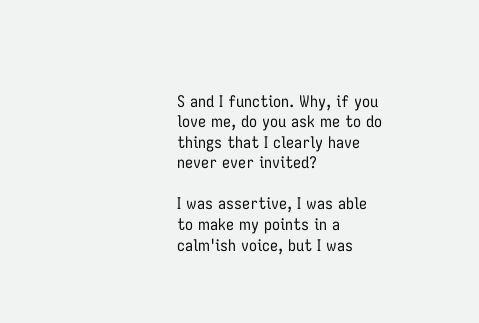S and I function. Why, if you love me, do you ask me to do things that I clearly have never ever invited?

I was assertive, I was able to make my points in a calm'ish voice, but I was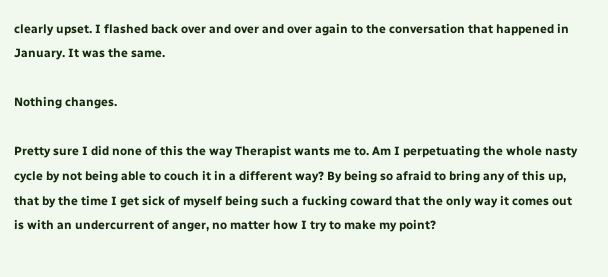clearly upset. I flashed back over and over and over again to the conversation that happened in January. It was the same.

Nothing changes.

Pretty sure I did none of this the way Therapist wants me to. Am I perpetuating the whole nasty cycle by not being able to couch it in a different way? By being so afraid to bring any of this up, that by the time I get sick of myself being such a fucking coward that the only way it comes out is with an undercurrent of anger, no matter how I try to make my point?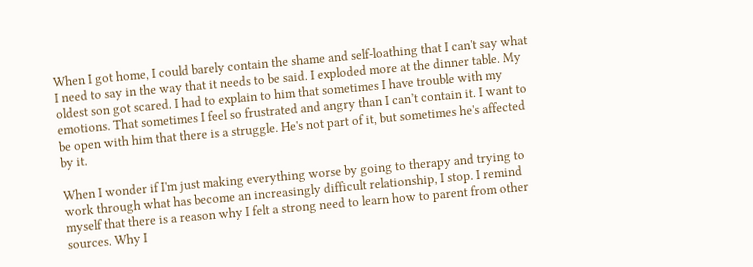When I got home, I could barely contain the shame and self-loathing that I can't say what I need to say in the way that it needs to be said. I exploded more at the dinner table. My oldest son got scared. I had to explain to him that sometimes I have trouble with my emotions. That sometimes I feel so frustrated and angry than I can’t contain it. I want to be open with him that there is a struggle. He's not part of it, but sometimes he's affected by it.

When I wonder if I'm just making everything worse by going to therapy and trying to work through what has become an increasingly difficult relationship, I stop. I remind myself that there is a reason why I felt a strong need to learn how to parent from other sources. Why I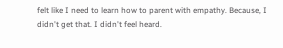felt like I need to learn how to parent with empathy. Because, I didn't get that. I didn't feel heard.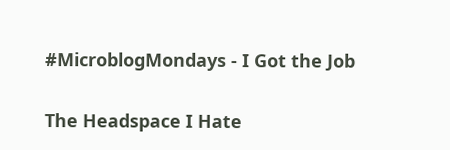#MicroblogMondays - I Got the Job

The Headspace I Hate